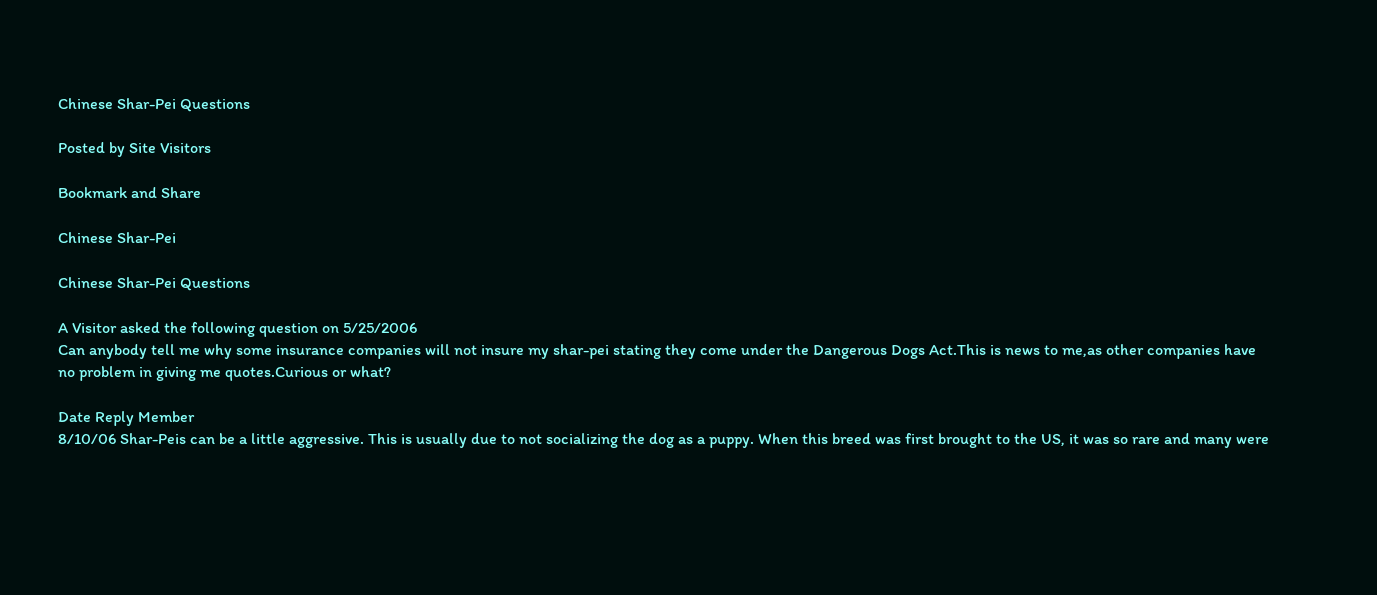Chinese Shar-Pei Questions

Posted by Site Visitors

Bookmark and Share

Chinese Shar-Pei

Chinese Shar-Pei Questions

A Visitor asked the following question on 5/25/2006
Can anybody tell me why some insurance companies will not insure my shar-pei stating they come under the Dangerous Dogs Act.This is news to me,as other companies have no problem in giving me quotes.Curious or what?

Date Reply Member
8/10/06 Shar-Peis can be a little aggressive. This is usually due to not socializing the dog as a puppy. When this breed was first brought to the US, it was so rare and many were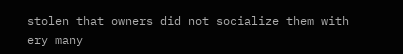stolen that owners did not socialize them with ery many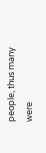people, thus many were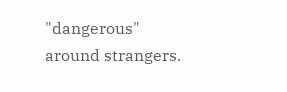"dangerous" around strangers.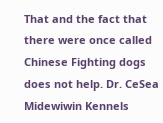That and the fact that there were once called Chinese Fighting dogs does not help. Dr. CeSea
Midewiwin Kennels